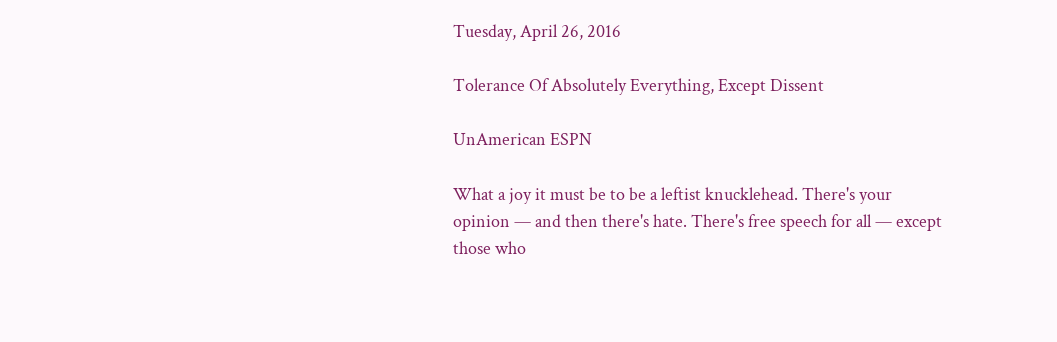Tuesday, April 26, 2016

Tolerance Of Absolutely Everything, Except Dissent

UnAmerican ESPN

What a joy it must be to be a leftist knucklehead. There's your opinion — and then there's hate. There's free speech for all — except those who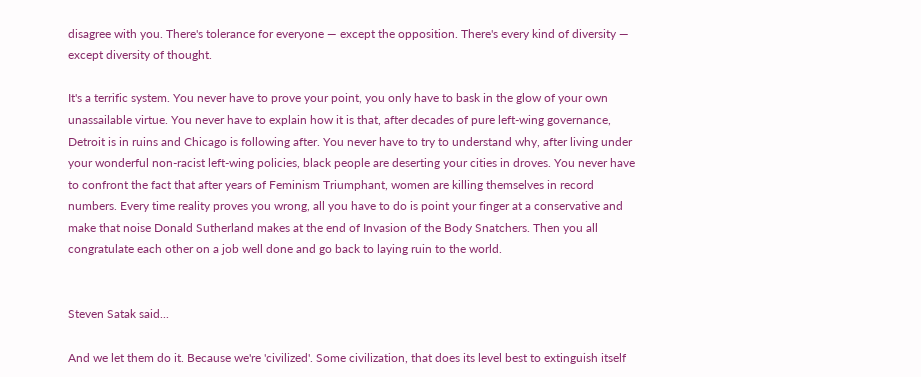disagree with you. There's tolerance for everyone — except the opposition. There's every kind of diversity — except diversity of thought.

It's a terrific system. You never have to prove your point, you only have to bask in the glow of your own unassailable virtue. You never have to explain how it is that, after decades of pure left-wing governance, Detroit is in ruins and Chicago is following after. You never have to try to understand why, after living under your wonderful non-racist left-wing policies, black people are deserting your cities in droves. You never have to confront the fact that after years of Feminism Triumphant, women are killing themselves in record numbers. Every time reality proves you wrong, all you have to do is point your finger at a conservative and make that noise Donald Sutherland makes at the end of Invasion of the Body Snatchers. Then you all congratulate each other on a job well done and go back to laying ruin to the world.


Steven Satak said...

And we let them do it. Because we're 'civilized'. Some civilization, that does its level best to extinguish itself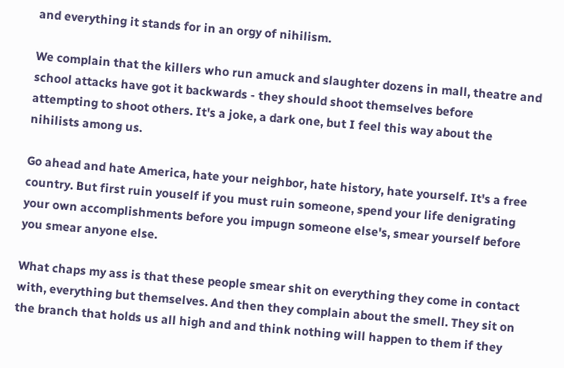and everything it stands for in an orgy of nihilism.

We complain that the killers who run amuck and slaughter dozens in mall, theatre and school attacks have got it backwards - they should shoot themselves before attempting to shoot others. It's a joke, a dark one, but I feel this way about the nihilists among us.

Go ahead and hate America, hate your neighbor, hate history, hate yourself. It's a free country. But first ruin youself if you must ruin someone, spend your life denigrating your own accomplishments before you impugn someone else's, smear yourself before you smear anyone else.

What chaps my ass is that these people smear shit on everything they come in contact with, everything but themselves. And then they complain about the smell. They sit on the branch that holds us all high and and think nothing will happen to them if they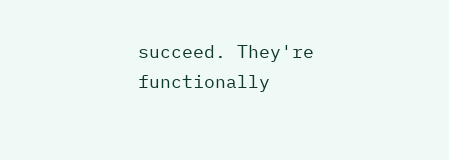succeed. They're functionally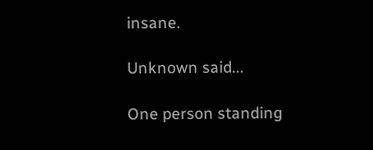insane.

Unknown said...

One person standing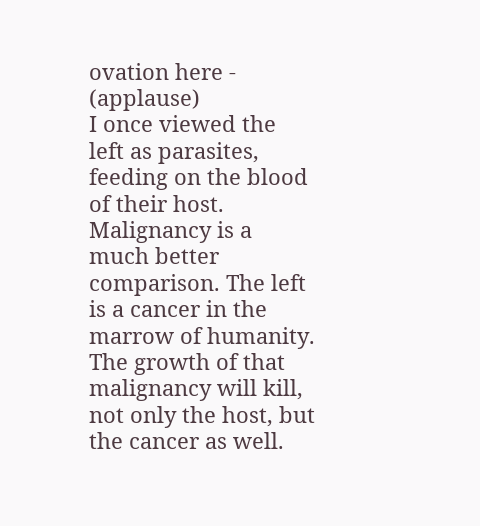ovation here - (applause)
I once viewed the left as parasites, feeding on the blood of their host. Malignancy is a much better comparison. The left is a cancer in the marrow of humanity. The growth of that malignancy will kill, not only the host, but the cancer as well.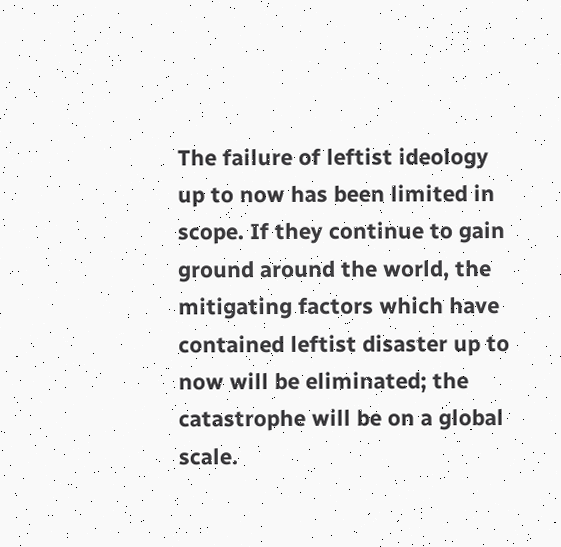The failure of leftist ideology up to now has been limited in scope. If they continue to gain ground around the world, the mitigating factors which have contained leftist disaster up to now will be eliminated; the catastrophe will be on a global scale.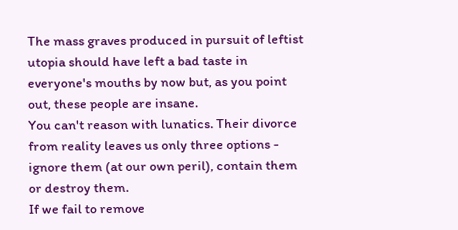The mass graves produced in pursuit of leftist utopia should have left a bad taste in everyone's mouths by now but, as you point out, these people are insane.
You can't reason with lunatics. Their divorce from reality leaves us only three options - ignore them (at our own peril), contain them or destroy them.
If we fail to remove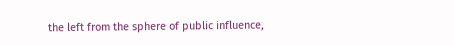the left from the sphere of public influence,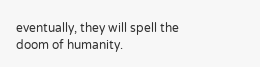eventually, they will spell the doom of humanity.